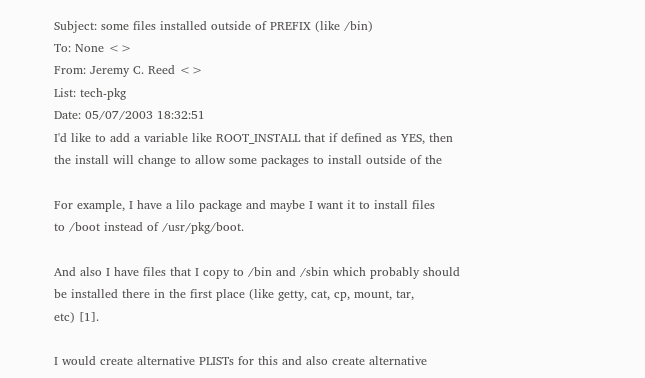Subject: some files installed outside of PREFIX (like /bin)
To: None <>
From: Jeremy C. Reed <>
List: tech-pkg
Date: 05/07/2003 18:32:51
I'd like to add a variable like ROOT_INSTALL that if defined as YES, then
the install will change to allow some packages to install outside of the

For example, I have a lilo package and maybe I want it to install files
to /boot instead of /usr/pkg/boot.

And also I have files that I copy to /bin and /sbin which probably should
be installed there in the first place (like getty, cat, cp, mount, tar,
etc) [1].

I would create alternative PLISTs for this and also create alternative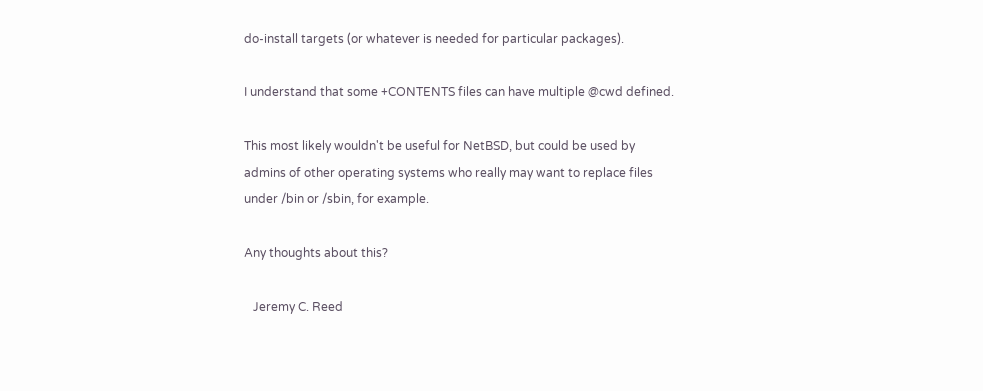do-install targets (or whatever is needed for particular packages).

I understand that some +CONTENTS files can have multiple @cwd defined.

This most likely wouldn't be useful for NetBSD, but could be used by
admins of other operating systems who really may want to replace files
under /bin or /sbin, for example.

Any thoughts about this?

   Jeremy C. Reed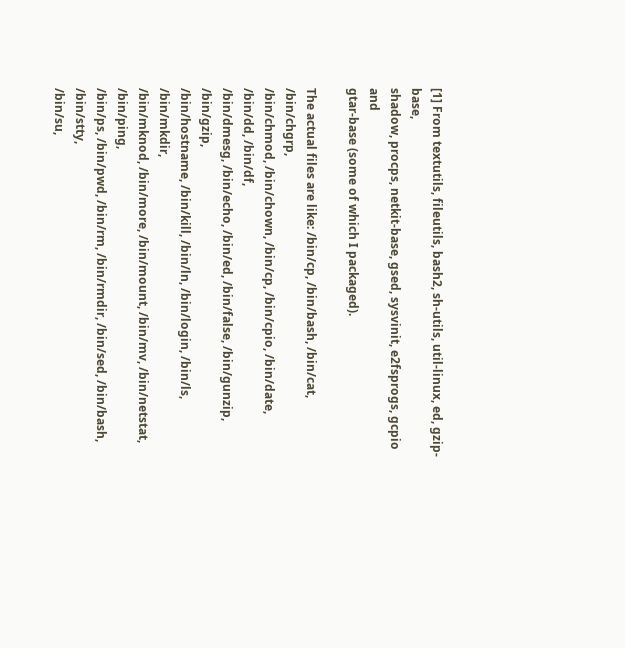[1] From textutils, fileutils, bash2, sh-utils, util-linux, ed, gzip-base,
shadow, procps, netkit-base, gsed, sysvinit, e2fsprogs, gcpio and
gtar-base (some of which I packaged).

The actual files are like: /bin/cp, /bin/bash, /bin/cat, /bin/chgrp,
/bin/chmod, /bin/chown, /bin/cp, /bin/cpio, /bin/date, /bin/dd, /bin/df,
/bin/dmesg, /bin/echo, /bin/ed, /bin/false, /bin/gunzip, /bin/gzip,
/bin/hostname, /bin/kill, /bin/ln, /bin/login, /bin/ls, /bin/mkdir,
/bin/mknod, /bin/more, /bin/mount, /bin/mv, /bin/netstat, /bin/ping,
/bin/ps, /bin/pwd, /bin/rm, /bin/rmdir, /bin/sed, /bin/bash, /bin/stty,
/bin/su,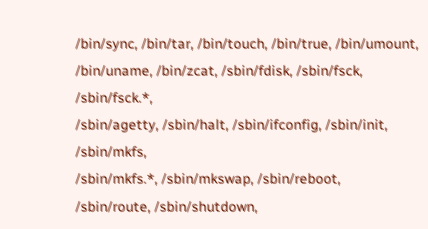/bin/sync, /bin/tar, /bin/touch, /bin/true, /bin/umount,
/bin/uname, /bin/zcat, /sbin/fdisk, /sbin/fsck, /sbin/fsck.*,
/sbin/agetty, /sbin/halt, /sbin/ifconfig, /sbin/init, /sbin/mkfs,
/sbin/mkfs.*, /sbin/mkswap, /sbin/reboot, /sbin/route, /sbin/shutdown,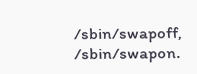/sbin/swapoff, /sbin/swapon.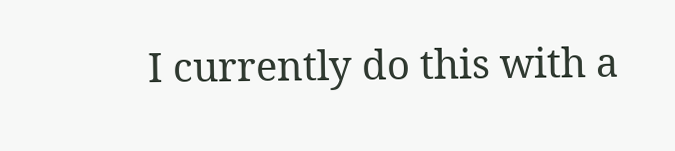I currently do this with a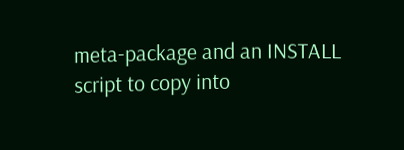meta-package and an INSTALL script to copy into